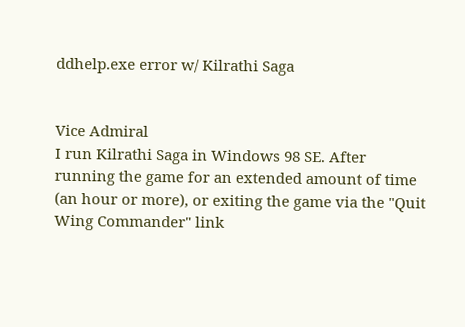ddhelp.exe error w/ Kilrathi Saga


Vice Admiral
I run Kilrathi Saga in Windows 98 SE. After running the game for an extended amount of time (an hour or more), or exiting the game via the "Quit Wing Commander" link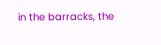in the barracks, the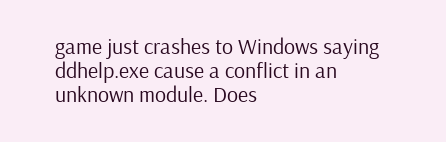game just crashes to Windows saying ddhelp.exe cause a conflict in an unknown module. Does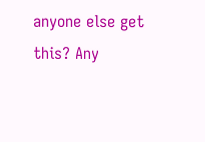anyone else get this? Any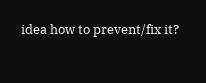idea how to prevent/fix it?